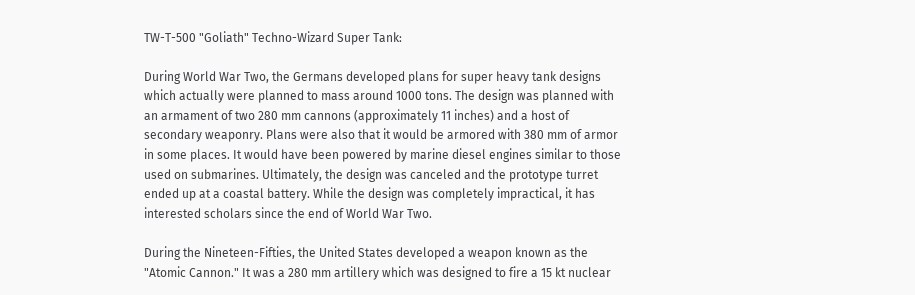TW-T-500 "Goliath" Techno-Wizard Super Tank:

During World War Two, the Germans developed plans for super heavy tank designs which actually were planned to mass around 1000 tons. The design was planned with an armament of two 280 mm cannons (approximately 11 inches) and a host of secondary weaponry. Plans were also that it would be armored with 380 mm of armor in some places. It would have been powered by marine diesel engines similar to those used on submarines. Ultimately, the design was canceled and the prototype turret ended up at a coastal battery. While the design was completely impractical, it has interested scholars since the end of World War Two.

During the Nineteen-Fifties, the United States developed a weapon known as the "Atomic Cannon." It was a 280 mm artillery which was designed to fire a 15 kt nuclear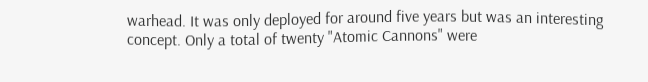warhead. It was only deployed for around five years but was an interesting concept. Only a total of twenty "Atomic Cannons" were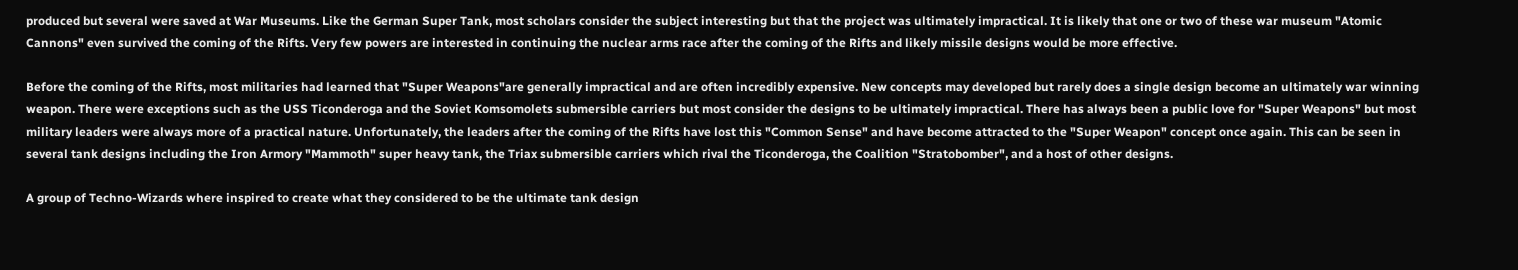produced but several were saved at War Museums. Like the German Super Tank, most scholars consider the subject interesting but that the project was ultimately impractical. It is likely that one or two of these war museum "Atomic Cannons" even survived the coming of the Rifts. Very few powers are interested in continuing the nuclear arms race after the coming of the Rifts and likely missile designs would be more effective.

Before the coming of the Rifts, most militaries had learned that "Super Weapons"are generally impractical and are often incredibly expensive. New concepts may developed but rarely does a single design become an ultimately war winning weapon. There were exceptions such as the USS Ticonderoga and the Soviet Komsomolets submersible carriers but most consider the designs to be ultimately impractical. There has always been a public love for "Super Weapons" but most military leaders were always more of a practical nature. Unfortunately, the leaders after the coming of the Rifts have lost this "Common Sense" and have become attracted to the "Super Weapon" concept once again. This can be seen in several tank designs including the Iron Armory "Mammoth" super heavy tank, the Triax submersible carriers which rival the Ticonderoga, the Coalition "Stratobomber", and a host of other designs.

A group of Techno-Wizards where inspired to create what they considered to be the ultimate tank design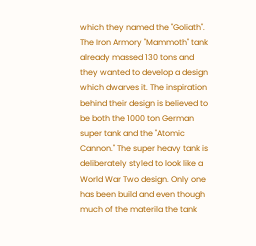which they named the "Goliath". The Iron Armory "Mammoth" tank already massed 130 tons and they wanted to develop a design which dwarves it. The inspiration behind their design is believed to be both the 1000 ton German super tank and the "Atomic Cannon." The super heavy tank is deliberately styled to look like a World War Two design. Only one has been build and even though much of the materila the tank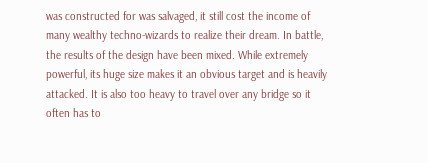was constructed for was salvaged, it still cost the income of many wealthy techno-wizards to realize their dream. In battle, the results of the design have been mixed. While extremely powerful, its huge size makes it an obvious target and is heavily attacked. It is also too heavy to travel over any bridge so it often has to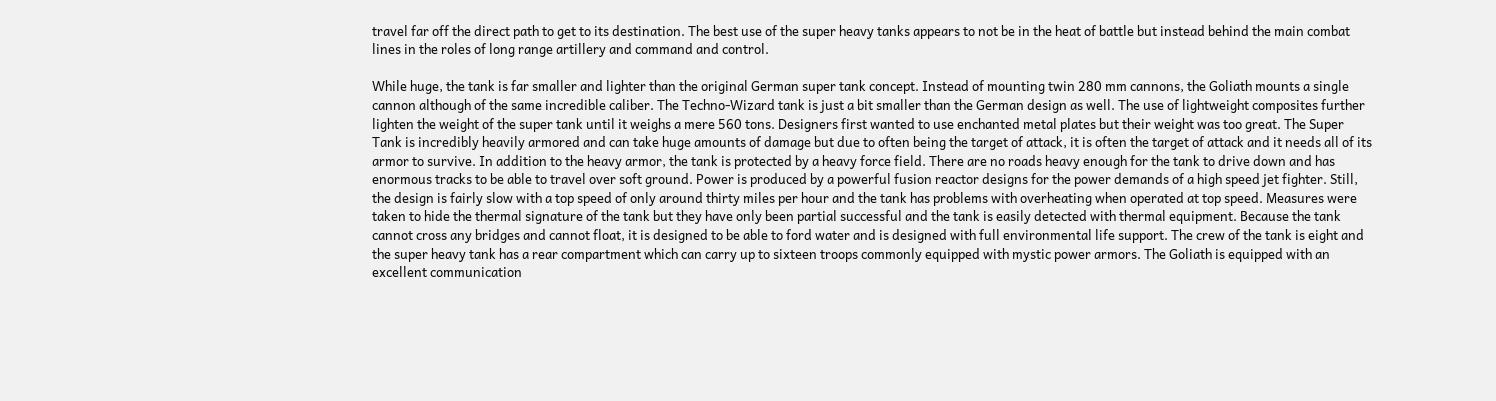travel far off the direct path to get to its destination. The best use of the super heavy tanks appears to not be in the heat of battle but instead behind the main combat lines in the roles of long range artillery and command and control.

While huge, the tank is far smaller and lighter than the original German super tank concept. Instead of mounting twin 280 mm cannons, the Goliath mounts a single cannon although of the same incredible caliber. The Techno-Wizard tank is just a bit smaller than the German design as well. The use of lightweight composites further lighten the weight of the super tank until it weighs a mere 560 tons. Designers first wanted to use enchanted metal plates but their weight was too great. The Super Tank is incredibly heavily armored and can take huge amounts of damage but due to often being the target of attack, it is often the target of attack and it needs all of its armor to survive. In addition to the heavy armor, the tank is protected by a heavy force field. There are no roads heavy enough for the tank to drive down and has enormous tracks to be able to travel over soft ground. Power is produced by a powerful fusion reactor designs for the power demands of a high speed jet fighter. Still, the design is fairly slow with a top speed of only around thirty miles per hour and the tank has problems with overheating when operated at top speed. Measures were taken to hide the thermal signature of the tank but they have only been partial successful and the tank is easily detected with thermal equipment. Because the tank cannot cross any bridges and cannot float, it is designed to be able to ford water and is designed with full environmental life support. The crew of the tank is eight and the super heavy tank has a rear compartment which can carry up to sixteen troops commonly equipped with mystic power armors. The Goliath is equipped with an excellent communication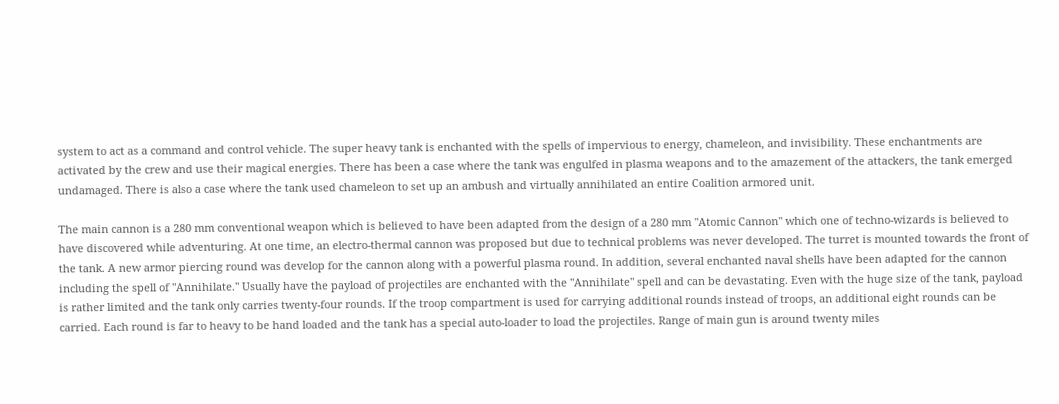system to act as a command and control vehicle. The super heavy tank is enchanted with the spells of impervious to energy, chameleon, and invisibility. These enchantments are activated by the crew and use their magical energies. There has been a case where the tank was engulfed in plasma weapons and to the amazement of the attackers, the tank emerged undamaged. There is also a case where the tank used chameleon to set up an ambush and virtually annihilated an entire Coalition armored unit.

The main cannon is a 280 mm conventional weapon which is believed to have been adapted from the design of a 280 mm "Atomic Cannon" which one of techno-wizards is believed to have discovered while adventuring. At one time, an electro-thermal cannon was proposed but due to technical problems was never developed. The turret is mounted towards the front of the tank. A new armor piercing round was develop for the cannon along with a powerful plasma round. In addition, several enchanted naval shells have been adapted for the cannon including the spell of "Annihilate." Usually have the payload of projectiles are enchanted with the "Annihilate" spell and can be devastating. Even with the huge size of the tank, payload is rather limited and the tank only carries twenty-four rounds. If the troop compartment is used for carrying additional rounds instead of troops, an additional eight rounds can be carried. Each round is far to heavy to be hand loaded and the tank has a special auto-loader to load the projectiles. Range of main gun is around twenty miles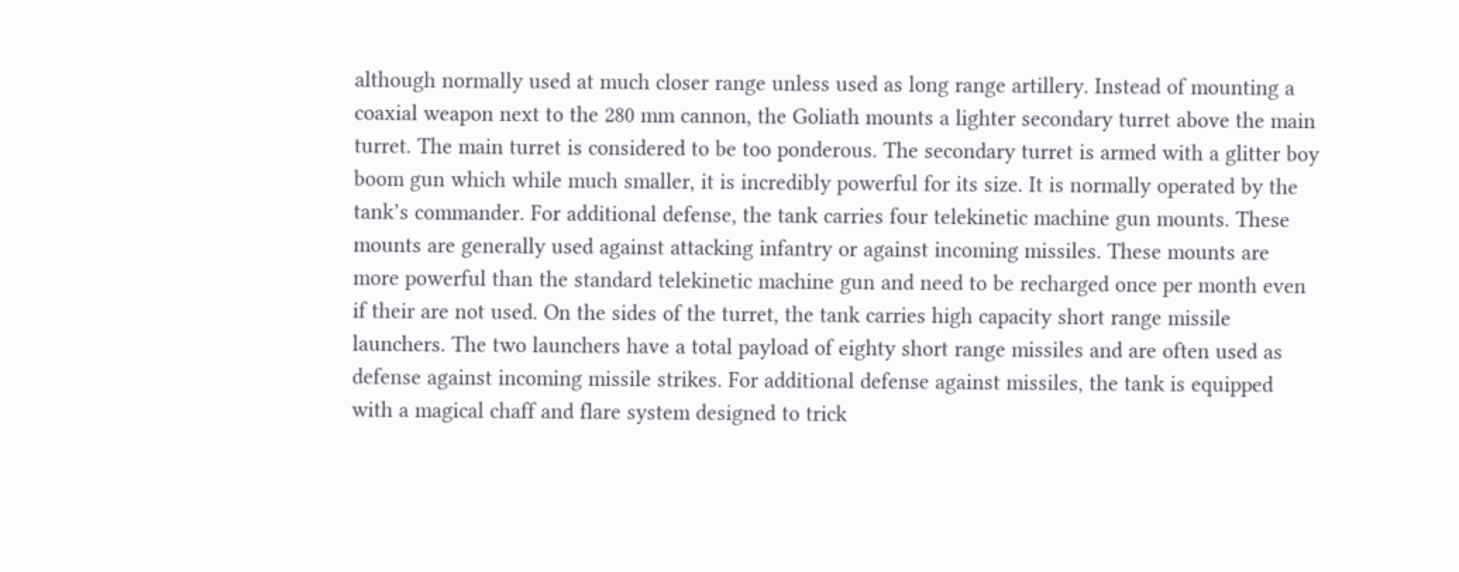although normally used at much closer range unless used as long range artillery. Instead of mounting a coaxial weapon next to the 280 mm cannon, the Goliath mounts a lighter secondary turret above the main turret. The main turret is considered to be too ponderous. The secondary turret is armed with a glitter boy boom gun which while much smaller, it is incredibly powerful for its size. It is normally operated by the tank’s commander. For additional defense, the tank carries four telekinetic machine gun mounts. These mounts are generally used against attacking infantry or against incoming missiles. These mounts are more powerful than the standard telekinetic machine gun and need to be recharged once per month even if their are not used. On the sides of the turret, the tank carries high capacity short range missile launchers. The two launchers have a total payload of eighty short range missiles and are often used as defense against incoming missile strikes. For additional defense against missiles, the tank is equipped with a magical chaff and flare system designed to trick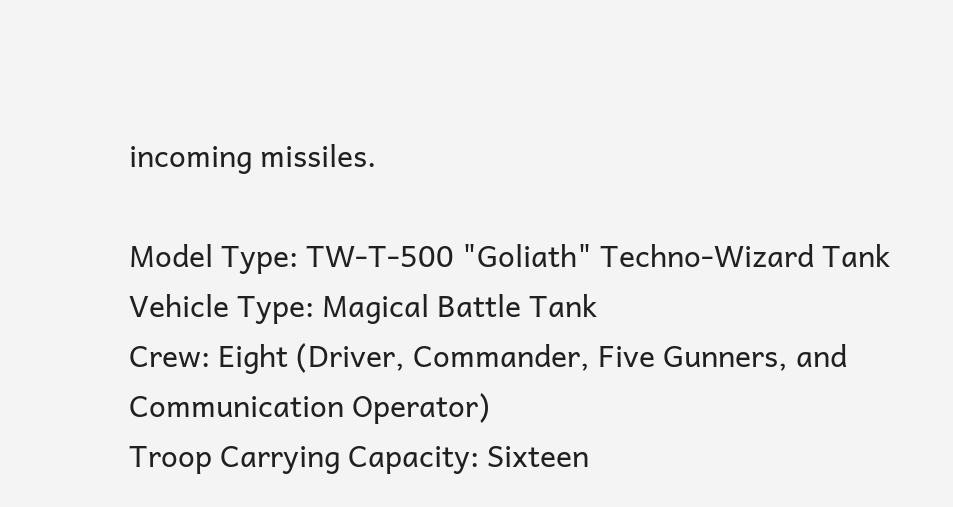incoming missiles.

Model Type: TW-T-500 "Goliath" Techno-Wizard Tank
Vehicle Type: Magical Battle Tank
Crew: Eight (Driver, Commander, Five Gunners, and Communication Operator)
Troop Carrying Capacity: Sixteen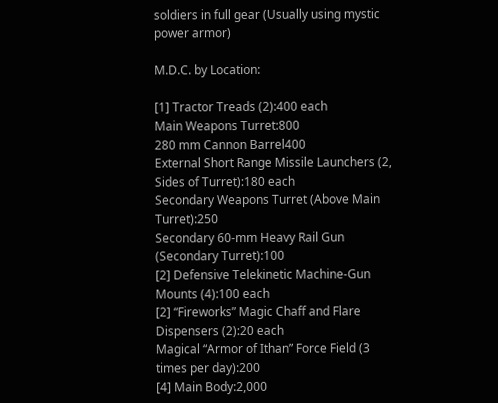soldiers in full gear (Usually using mystic power armor)

M.D.C. by Location:

[1] Tractor Treads (2):400 each
Main Weapons Turret:800
280 mm Cannon Barrel400
External Short Range Missile Launchers (2, Sides of Turret):180 each
Secondary Weapons Turret (Above Main Turret):250
Secondary 60-mm Heavy Rail Gun (Secondary Turret):100
[2] Defensive Telekinetic Machine-Gun Mounts (4):100 each
[2] “Fireworks” Magic Chaff and Flare Dispensers (2):20 each
Magical “Armor of Ithan” Force Field (3 times per day):200
[4] Main Body:2,000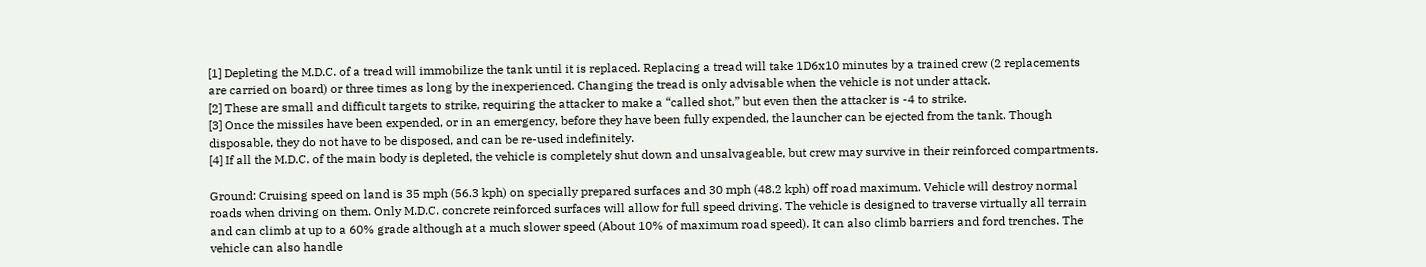[1] Depleting the M.D.C. of a tread will immobilize the tank until it is replaced. Replacing a tread will take 1D6x10 minutes by a trained crew (2 replacements are carried on board) or three times as long by the inexperienced. Changing the tread is only advisable when the vehicle is not under attack.
[2] These are small and difficult targets to strike, requiring the attacker to make a “called shot,” but even then the attacker is -4 to strike.
[3] Once the missiles have been expended, or in an emergency, before they have been fully expended, the launcher can be ejected from the tank. Though disposable, they do not have to be disposed, and can be re-used indefinitely.
[4] If all the M.D.C. of the main body is depleted, the vehicle is completely shut down and unsalvageable, but crew may survive in their reinforced compartments.

Ground: Cruising speed on land is 35 mph (56.3 kph) on specially prepared surfaces and 30 mph (48.2 kph) off road maximum. Vehicle will destroy normal roads when driving on them. Only M.D.C. concrete reinforced surfaces will allow for full speed driving. The vehicle is designed to traverse virtually all terrain and can climb at up to a 60% grade although at a much slower speed (About 10% of maximum road speed). It can also climb barriers and ford trenches. The vehicle can also handle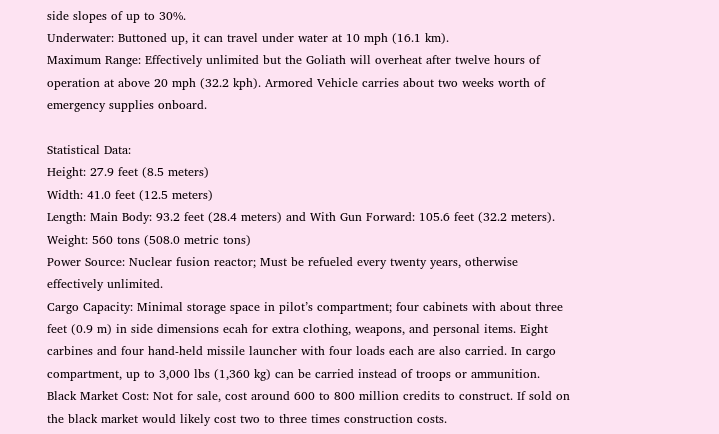side slopes of up to 30%.
Underwater: Buttoned up, it can travel under water at 10 mph (16.1 km).
Maximum Range: Effectively unlimited but the Goliath will overheat after twelve hours of operation at above 20 mph (32.2 kph). Armored Vehicle carries about two weeks worth of emergency supplies onboard.

Statistical Data:
Height: 27.9 feet (8.5 meters)
Width: 41.0 feet (12.5 meters)
Length: Main Body: 93.2 feet (28.4 meters) and With Gun Forward: 105.6 feet (32.2 meters).
Weight: 560 tons (508.0 metric tons)
Power Source: Nuclear fusion reactor; Must be refueled every twenty years, otherwise effectively unlimited.
Cargo Capacity: Minimal storage space in pilot’s compartment; four cabinets with about three feet (0.9 m) in side dimensions ecah for extra clothing, weapons, and personal items. Eight carbines and four hand-held missile launcher with four loads each are also carried. In cargo compartment, up to 3,000 lbs (1,360 kg) can be carried instead of troops or ammunition.
Black Market Cost: Not for sale, cost around 600 to 800 million credits to construct. If sold on the black market would likely cost two to three times construction costs.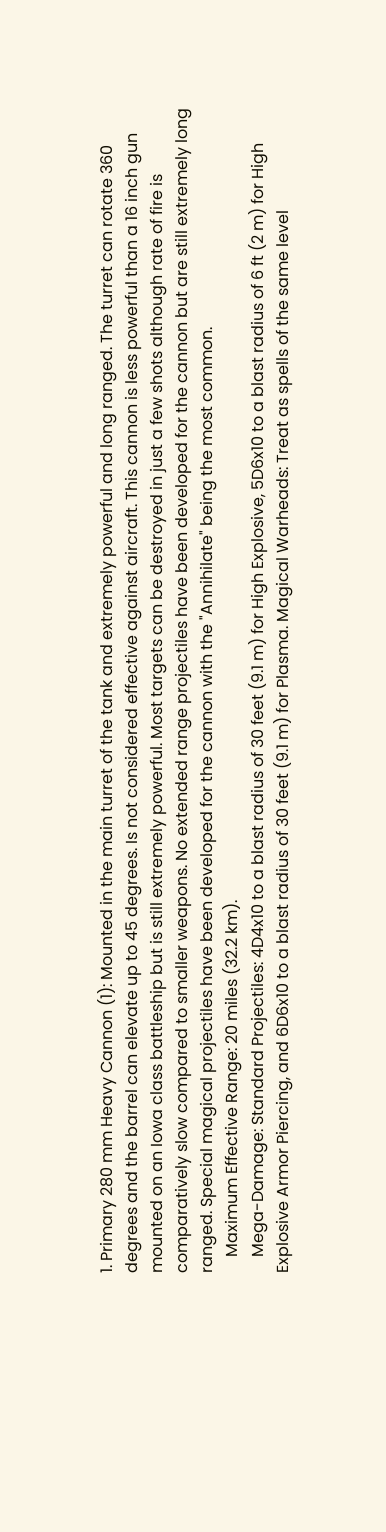1. Primary 280 mm Heavy Cannon (1): Mounted in the main turret of the tank and extremely powerful and long ranged. The turret can rotate 360 degrees and the barrel can elevate up to 45 degrees. Is not considered effective against aircraft. This cannon is less powerful than a 16 inch gun mounted on an Iowa class battleship but is still extremely powerful. Most targets can be destroyed in just a few shots although rate of fire is comparatively slow compared to smaller weapons. No extended range projectiles have been developed for the cannon but are still extremely long ranged. Special magical projectiles have been developed for the cannon with the "Annihilate" being the most common.
    Maximum Effective Range: 20 miles (32.2 km).
    Mega-Damage: Standard Projectiles: 4D4x10 to a blast radius of 30 feet (9.1 m) for High Explosive, 5D6x10 to a blast radius of 6 ft (2 m) for High Explosive Armor Piercing, and 6D6x10 to a blast radius of 30 feet (9.1 m) for Plasma. Magical Warheads: Treat as spells of the same level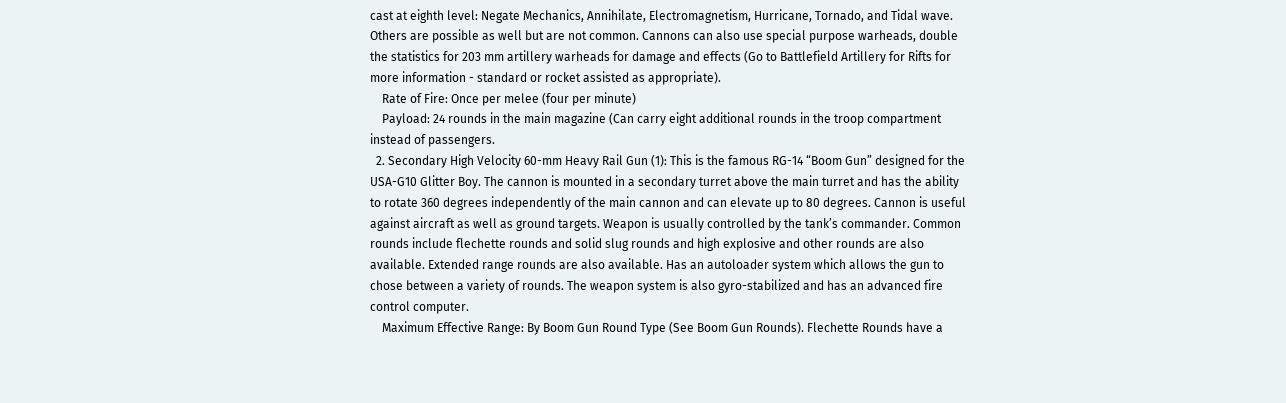cast at eighth level: Negate Mechanics, Annihilate, Electromagnetism, Hurricane, Tornado, and Tidal wave. Others are possible as well but are not common. Cannons can also use special purpose warheads, double the statistics for 203 mm artillery warheads for damage and effects (Go to Battlefield Artillery for Rifts for more information - standard or rocket assisted as appropriate).
    Rate of Fire: Once per melee (four per minute)
    Payload: 24 rounds in the main magazine (Can carry eight additional rounds in the troop compartment instead of passengers.
  2. Secondary High Velocity 60-mm Heavy Rail Gun (1): This is the famous RG-14 “Boom Gun” designed for the USA-G10 Glitter Boy. The cannon is mounted in a secondary turret above the main turret and has the ability to rotate 360 degrees independently of the main cannon and can elevate up to 80 degrees. Cannon is useful against aircraft as well as ground targets. Weapon is usually controlled by the tank’s commander. Common rounds include flechette rounds and solid slug rounds and high explosive and other rounds are also available. Extended range rounds are also available. Has an autoloader system which allows the gun to chose between a variety of rounds. The weapon system is also gyro-stabilized and has an advanced fire control computer.
    Maximum Effective Range: By Boom Gun Round Type (See Boom Gun Rounds). Flechette Rounds have a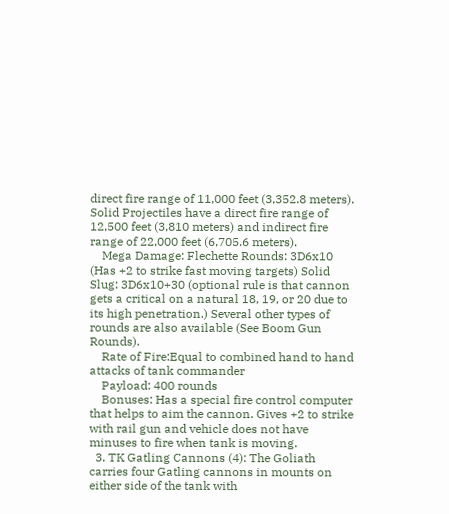direct fire range of 11,000 feet (3,352.8 meters). Solid Projectiles have a direct fire range of 12,500 feet (3,810 meters) and indirect fire range of 22,000 feet (6,705.6 meters).
    Mega Damage: Flechette Rounds: 3D6x10 (Has +2 to strike fast moving targets) Solid Slug: 3D6x10+30 (optional rule is that cannon gets a critical on a natural 18, 19, or 20 due to its high penetration.) Several other types of rounds are also available (See Boom Gun Rounds).
    Rate of Fire:Equal to combined hand to hand attacks of tank commander
    Payload: 400 rounds
    Bonuses: Has a special fire control computer that helps to aim the cannon. Gives +2 to strike with rail gun and vehicle does not have minuses to fire when tank is moving.
  3. TK Gatling Cannons (4): The Goliath carries four Gatling cannons in mounts on either side of the tank with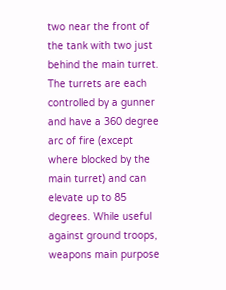two near the front of the tank with two just behind the main turret. The turrets are each controlled by a gunner and have a 360 degree arc of fire (except where blocked by the main turret) and can elevate up to 85 degrees. While useful against ground troops, weapons main purpose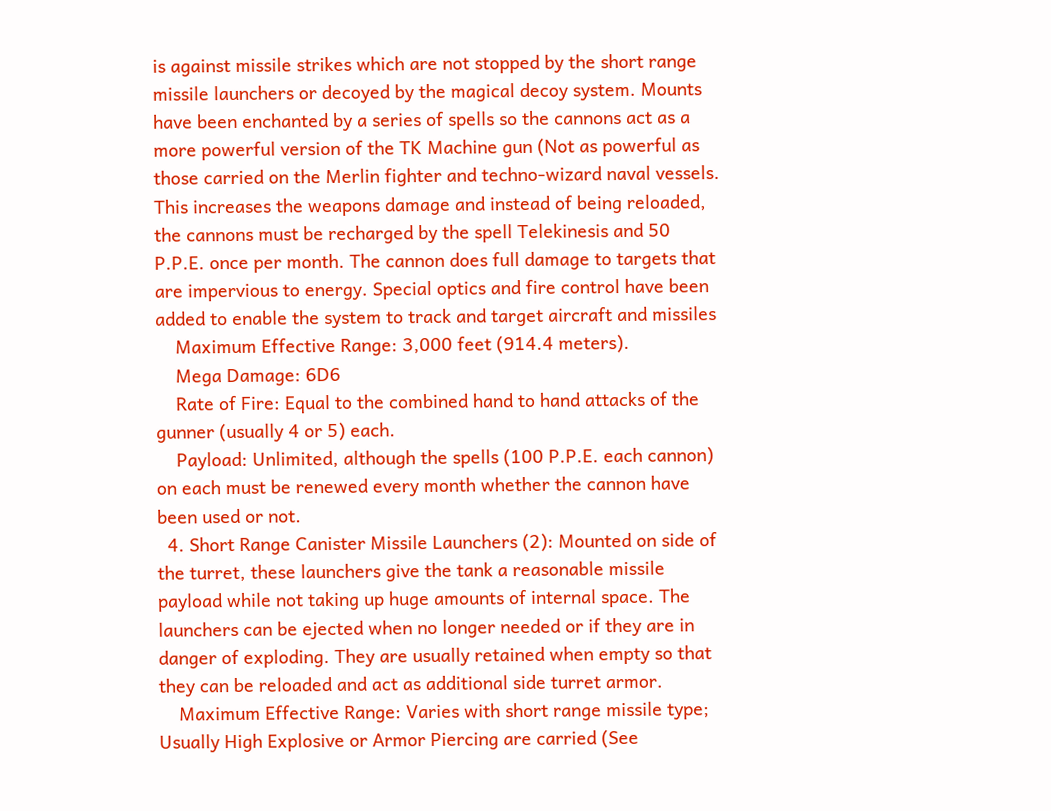is against missile strikes which are not stopped by the short range missile launchers or decoyed by the magical decoy system. Mounts have been enchanted by a series of spells so the cannons act as a more powerful version of the TK Machine gun (Not as powerful as those carried on the Merlin fighter and techno-wizard naval vessels. This increases the weapons damage and instead of being reloaded, the cannons must be recharged by the spell Telekinesis and 50 P.P.E. once per month. The cannon does full damage to targets that are impervious to energy. Special optics and fire control have been added to enable the system to track and target aircraft and missiles
    Maximum Effective Range: 3,000 feet (914.4 meters).
    Mega Damage: 6D6
    Rate of Fire: Equal to the combined hand to hand attacks of the gunner (usually 4 or 5) each.
    Payload: Unlimited, although the spells (100 P.P.E. each cannon) on each must be renewed every month whether the cannon have been used or not.
  4. Short Range Canister Missile Launchers (2): Mounted on side of the turret, these launchers give the tank a reasonable missile payload while not taking up huge amounts of internal space. The launchers can be ejected when no longer needed or if they are in danger of exploding. They are usually retained when empty so that they can be reloaded and act as additional side turret armor.
    Maximum Effective Range: Varies with short range missile type; Usually High Explosive or Armor Piercing are carried (See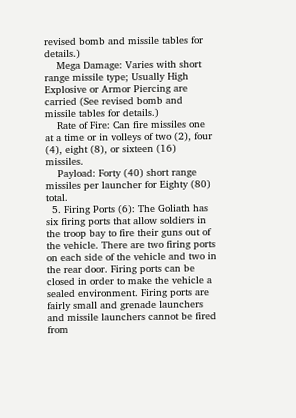revised bomb and missile tables for details.)
    Mega Damage: Varies with short range missile type; Usually High Explosive or Armor Piercing are carried (See revised bomb and missile tables for details.)
    Rate of Fire: Can fire missiles one at a time or in volleys of two (2), four (4), eight (8), or sixteen (16) missiles.
    Payload: Forty (40) short range missiles per launcher for Eighty (80) total.
  5. Firing Ports (6): The Goliath has six firing ports that allow soldiers in the troop bay to fire their guns out of the vehicle. There are two firing ports on each side of the vehicle and two in the rear door. Firing ports can be closed in order to make the vehicle a sealed environment. Firing ports are fairly small and grenade launchers and missile launchers cannot be fired from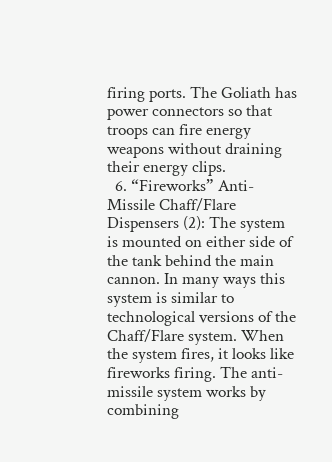firing ports. The Goliath has power connectors so that troops can fire energy weapons without draining their energy clips.
  6. “Fireworks” Anti-Missile Chaff/Flare Dispensers (2): The system is mounted on either side of the tank behind the main cannon. In many ways this system is similar to technological versions of the Chaff/Flare system. When the system fires, it looks like fireworks firing. The anti-missile system works by combining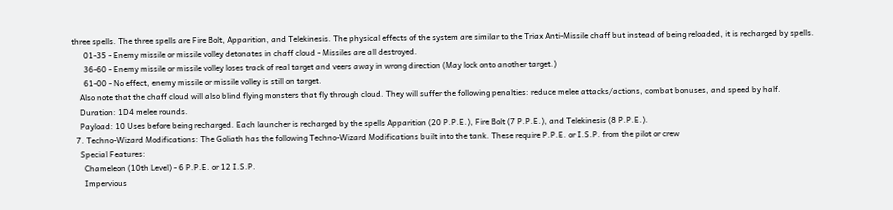three spells. The three spells are Fire Bolt, Apparition, and Telekinesis. The physical effects of the system are similar to the Triax Anti-Missile chaff but instead of being reloaded, it is recharged by spells.
      01-35 - Enemy missile or missile volley detonates in chaff cloud - Missiles are all destroyed.
      36-60 - Enemy missile or missile volley loses track of real target and veers away in wrong direction (May lock onto another target.)
      61-00 - No effect, enemy missile or missile volley is still on target.
    Also note that the chaff cloud will also blind flying monsters that fly through cloud. They will suffer the following penalties: reduce melee attacks/actions, combat bonuses, and speed by half.
    Duration: 1D4 melee rounds.
    Payload: 10 Uses before being recharged. Each launcher is recharged by the spells Apparition (20 P.P.E.), Fire Bolt (7 P.P.E.), and Telekinesis (8 P.P.E.).
  7. Techno-Wizard Modifications: The Goliath has the following Techno-Wizard Modifications built into the tank. These require P.P.E. or I.S.P. from the pilot or crew
    Special Features:
      Chameleon (10th Level) - 6 P.P.E. or 12 I.S.P.
      Impervious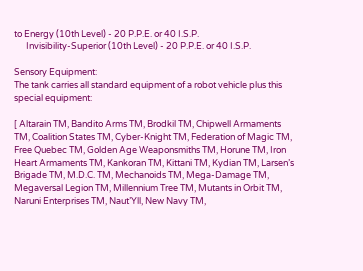to Energy (10th Level) - 20 P.P.E. or 40 I.S.P.
      Invisibility-Superior (10th Level) - 20 P.P.E. or 40 I.S.P.

Sensory Equipment:
The tank carries all standard equipment of a robot vehicle plus this special equipment:

[ Altarain TM, Bandito Arms TM, Brodkil TM, Chipwell Armaments TM, Coalition States TM, Cyber-Knight TM, Federation of Magic TM, Free Quebec TM, Golden Age Weaponsmiths TM, Horune TM, Iron Heart Armaments TM, Kankoran TM, Kittani TM, Kydian TM, Larsen’s Brigade TM, M.D.C. TM, Mechanoids TM, Mega-Damage TM, Megaversal Legion TM, Millennium Tree TM, Mutants in Orbit TM, Naruni Enterprises TM, Naut’Yll, New Navy TM,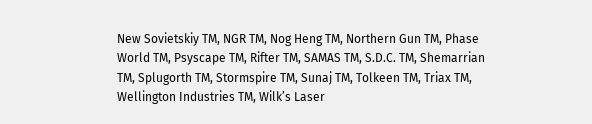New Sovietskiy TM, NGR TM, Nog Heng TM, Northern Gun TM, Phase World TM, Psyscape TM, Rifter TM, SAMAS TM, S.D.C. TM, Shemarrian TM, Splugorth TM, Stormspire TM, Sunaj TM, Tolkeen TM, Triax TM, Wellington Industries TM, Wilk’s Laser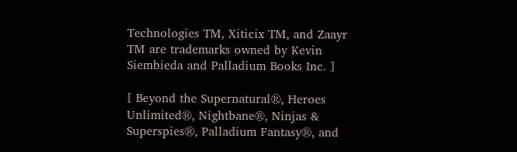Technologies TM, Xiticix TM, and Zaayr TM are trademarks owned by Kevin Siembieda and Palladium Books Inc. ]

[ Beyond the Supernatural®, Heroes Unlimited®, Nightbane®, Ninjas & Superspies®, Palladium Fantasy®, and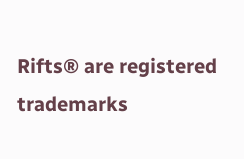Rifts® are registered trademarks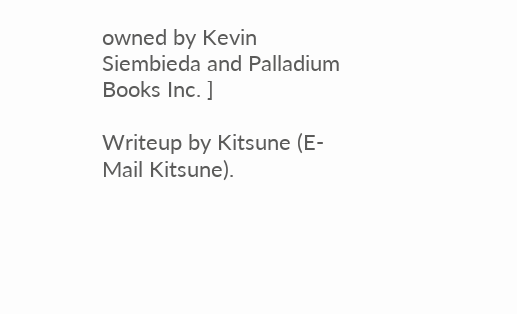owned by Kevin Siembieda and Palladium Books Inc. ]

Writeup by Kitsune (E-Mail Kitsune).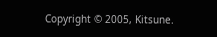Copyright © 2005, Kitsune.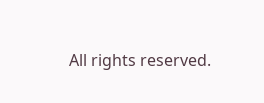All rights reserved.